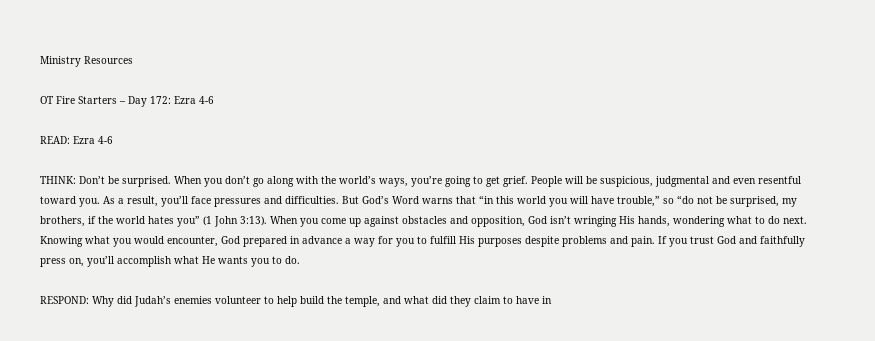Ministry Resources

OT Fire Starters – Day 172: Ezra 4-6

READ: Ezra 4-6

THINK: Don’t be surprised. When you don’t go along with the world’s ways, you’re going to get grief. People will be suspicious, judgmental and even resentful toward you. As a result, you’ll face pressures and difficulties. But God’s Word warns that “in this world you will have trouble,” so “do not be surprised, my brothers, if the world hates you” (1 John 3:13). When you come up against obstacles and opposition, God isn’t wringing His hands, wondering what to do next. Knowing what you would encounter, God prepared in advance a way for you to fulfill His purposes despite problems and pain. If you trust God and faithfully press on, you’ll accomplish what He wants you to do.

RESPOND: Why did Judah’s enemies volunteer to help build the temple, and what did they claim to have in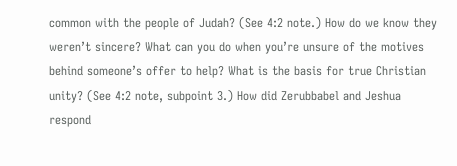common with the people of Judah? (See 4:2 note.) How do we know they weren’t sincere? What can you do when you’re unsure of the motives behind someone’s offer to help? What is the basis for true Christian unity? (See 4:2 note, subpoint 3.) How did Zerubbabel and Jeshua respond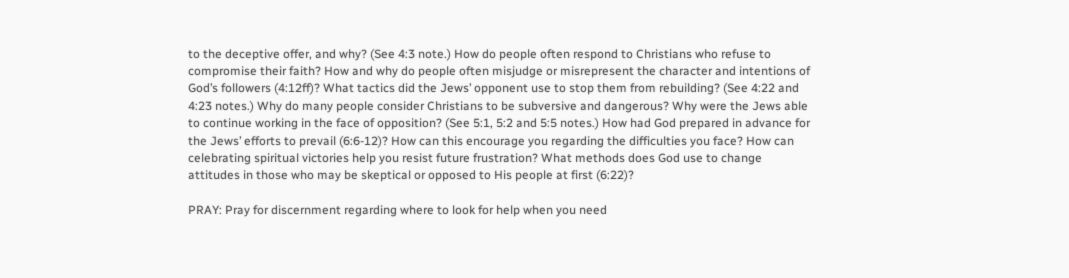to the deceptive offer, and why? (See 4:3 note.) How do people often respond to Christians who refuse to compromise their faith? How and why do people often misjudge or misrepresent the character and intentions of God’s followers (4:12ff)? What tactics did the Jews’ opponent use to stop them from rebuilding? (See 4:22 and 4:23 notes.) Why do many people consider Christians to be subversive and dangerous? Why were the Jews able to continue working in the face of opposition? (See 5:1, 5:2 and 5:5 notes.) How had God prepared in advance for the Jews’ efforts to prevail (6:6-12)? How can this encourage you regarding the difficulties you face? How can celebrating spiritual victories help you resist future frustration? What methods does God use to change attitudes in those who may be skeptical or opposed to His people at first (6:22)?

PRAY: Pray for discernment regarding where to look for help when you need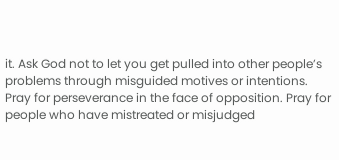it. Ask God not to let you get pulled into other people’s problems through misguided motives or intentions. Pray for perseverance in the face of opposition. Pray for people who have mistreated or misjudged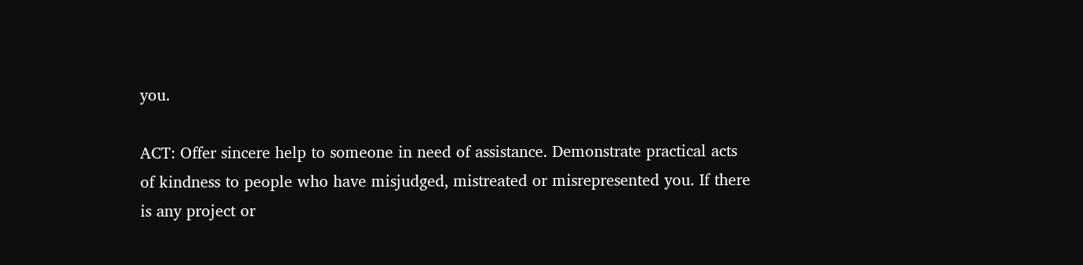you.

ACT: Offer sincere help to someone in need of assistance. Demonstrate practical acts of kindness to people who have misjudged, mistreated or misrepresented you. If there is any project or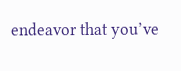endeavor that you’ve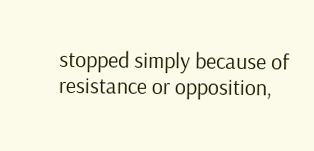stopped simply because of resistance or opposition,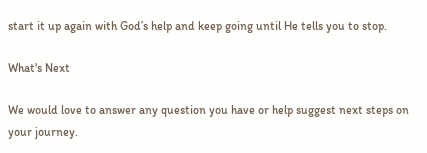start it up again with God’s help and keep going until He tells you to stop.

What's Next

We would love to answer any question you have or help suggest next steps on your journey.